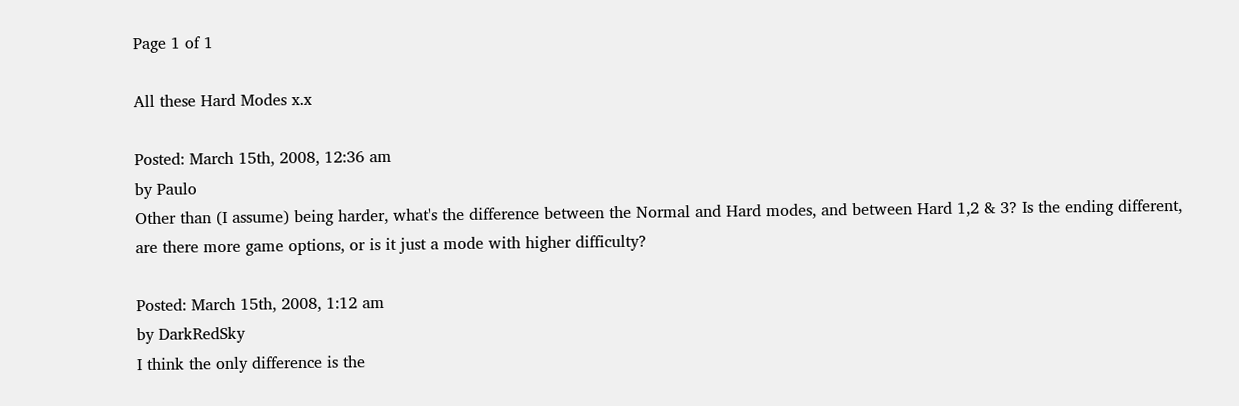Page 1 of 1

All these Hard Modes x.x

Posted: March 15th, 2008, 12:36 am
by Paulo
Other than (I assume) being harder, what's the difference between the Normal and Hard modes, and between Hard 1,2 & 3? Is the ending different, are there more game options, or is it just a mode with higher difficulty?

Posted: March 15th, 2008, 1:12 am
by DarkRedSky
I think the only difference is the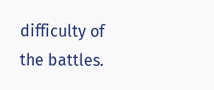difficulty of the battles.